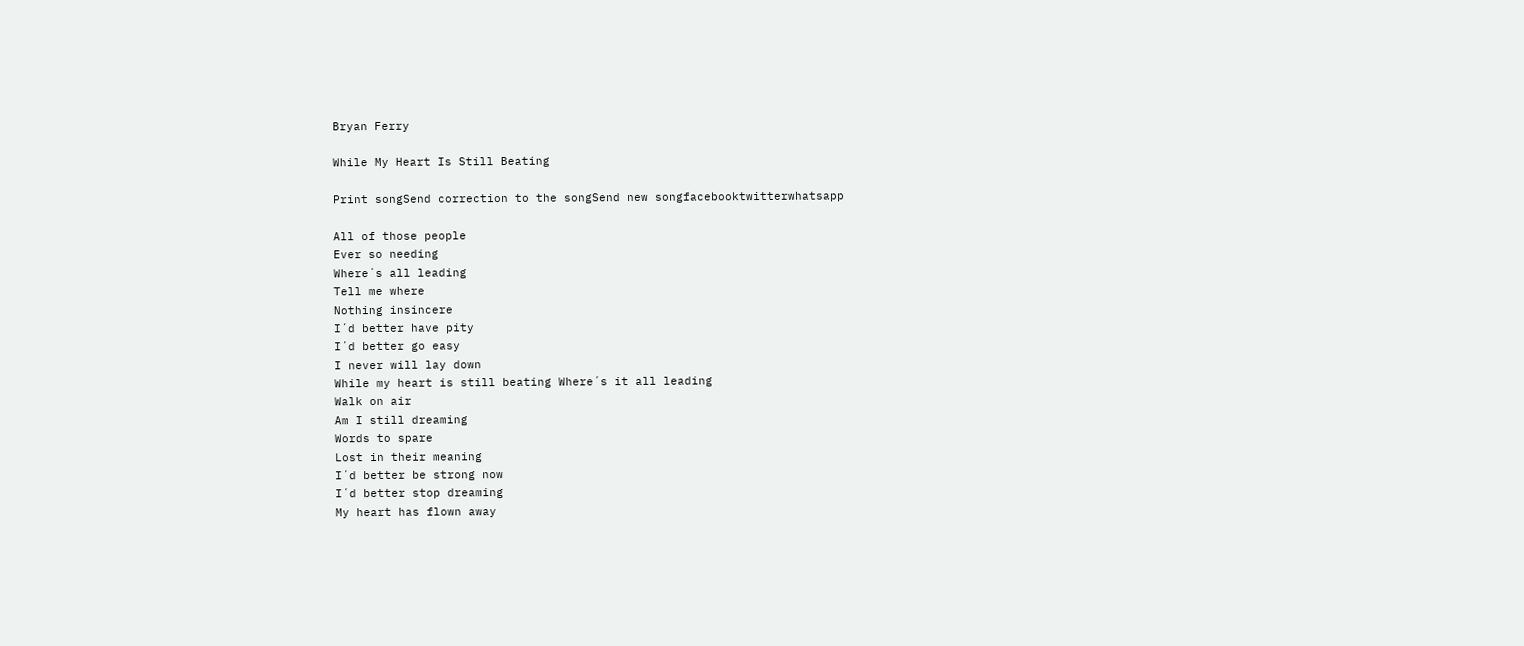Bryan Ferry

While My Heart Is Still Beating

Print songSend correction to the songSend new songfacebooktwitterwhatsapp

All of those people
Ever so needing
Where´s all leading
Tell me where
Nothing insincere
I´d better have pity
I´d better go easy
I never will lay down
While my heart is still beating Where´s it all leading
Walk on air
Am I still dreaming
Words to spare
Lost in their meaning
I´d better be strong now
I´d better stop dreaming
My heart has flown away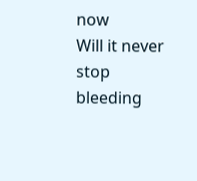now
Will it never stop bleeding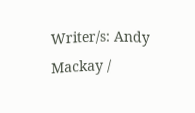Writer/s: Andy Mackay /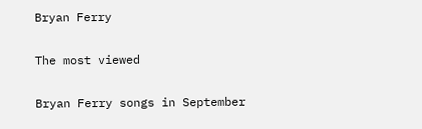Bryan Ferry

The most viewed

Bryan Ferry songs in September